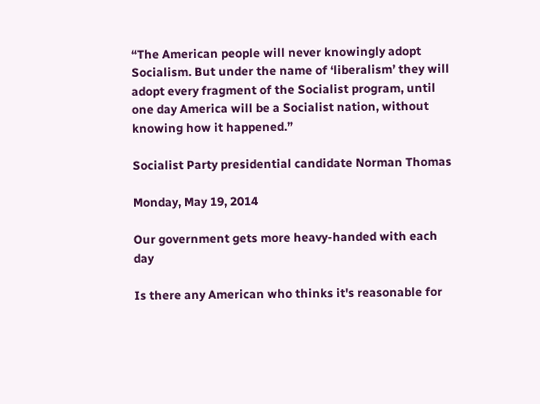“The American people will never knowingly adopt Socialism. But under the name of ‘liberalism’ they will adopt every fragment of the Socialist program, until one day America will be a Socialist nation, without knowing how it happened.”

Socialist Party presidential candidate Norman Thomas

Monday, May 19, 2014

Our government gets more heavy-handed with each day

Is there any American who thinks it's reasonable for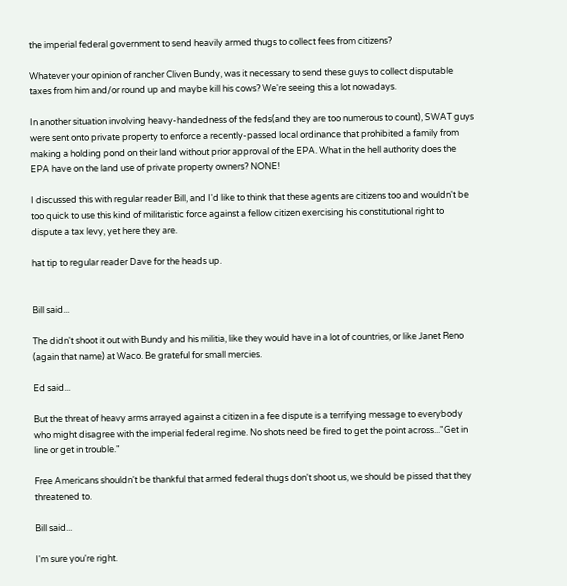the imperial federal government to send heavily armed thugs to collect fees from citizens?

Whatever your opinion of rancher Cliven Bundy, was it necessary to send these guys to collect disputable taxes from him and/or round up and maybe kill his cows? We're seeing this a lot nowadays.

In another situation involving heavy-handedness of the feds(and they are too numerous to count), SWAT guys were sent onto private property to enforce a recently-passed local ordinance that prohibited a family from making a holding pond on their land without prior approval of the EPA. What in the hell authority does the EPA have on the land use of private property owners? NONE!

I discussed this with regular reader Bill, and I'd like to think that these agents are citizens too and wouldn't be too quick to use this kind of militaristic force against a fellow citizen exercising his constitutional right to dispute a tax levy, yet here they are.

hat tip to regular reader Dave for the heads up.


Bill said...

The didn't shoot it out with Bundy and his militia, like they would have in a lot of countries, or like Janet Reno (again that name) at Waco. Be grateful for small mercies.

Ed said...

But the threat of heavy arms arrayed against a citizen in a fee dispute is a terrifying message to everybody who might disagree with the imperial federal regime. No shots need be fired to get the point across..."Get in line or get in trouble."

Free Americans shouldn't be thankful that armed federal thugs don't shoot us, we should be pissed that they threatened to.

Bill said...

I'm sure you're right.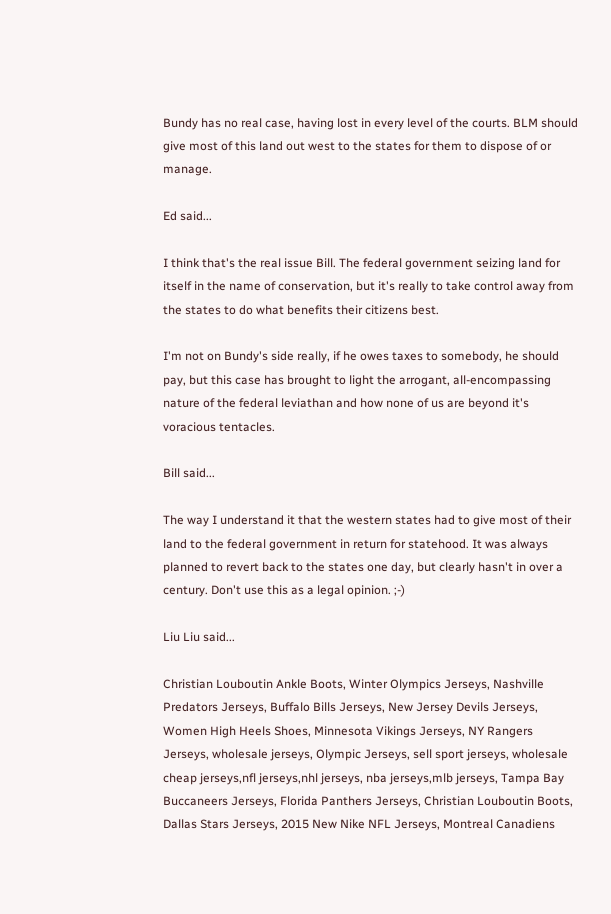Bundy has no real case, having lost in every level of the courts. BLM should give most of this land out west to the states for them to dispose of or manage.

Ed said...

I think that's the real issue Bill. The federal government seizing land for itself in the name of conservation, but it's really to take control away from the states to do what benefits their citizens best.

I'm not on Bundy's side really, if he owes taxes to somebody, he should pay, but this case has brought to light the arrogant, all-encompassing nature of the federal leviathan and how none of us are beyond it's voracious tentacles.

Bill said...

The way I understand it that the western states had to give most of their land to the federal government in return for statehood. It was always planned to revert back to the states one day, but clearly hasn't in over a century. Don't use this as a legal opinion. ;-)

Liu Liu said...

Christian Louboutin Ankle Boots, Winter Olympics Jerseys, Nashville Predators Jerseys, Buffalo Bills Jerseys, New Jersey Devils Jerseys, Women High Heels Shoes, Minnesota Vikings Jerseys, NY Rangers Jerseys, wholesale jerseys, Olympic Jerseys, sell sport jerseys, wholesale cheap jerseys,nfl jerseys,nhl jerseys, nba jerseys,mlb jerseys, Tampa Bay Buccaneers Jerseys, Florida Panthers Jerseys, Christian Louboutin Boots, Dallas Stars Jerseys, 2015 New Nike NFL Jerseys, Montreal Canadiens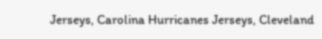Jerseys, Carolina Hurricanes Jerseys, Cleveland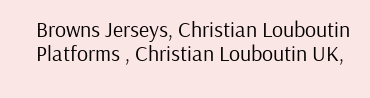Browns Jerseys, Christian Louboutin Platforms , Christian Louboutin UK,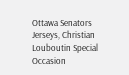Ottawa Senators Jerseys, Christian Louboutin Special Occasion